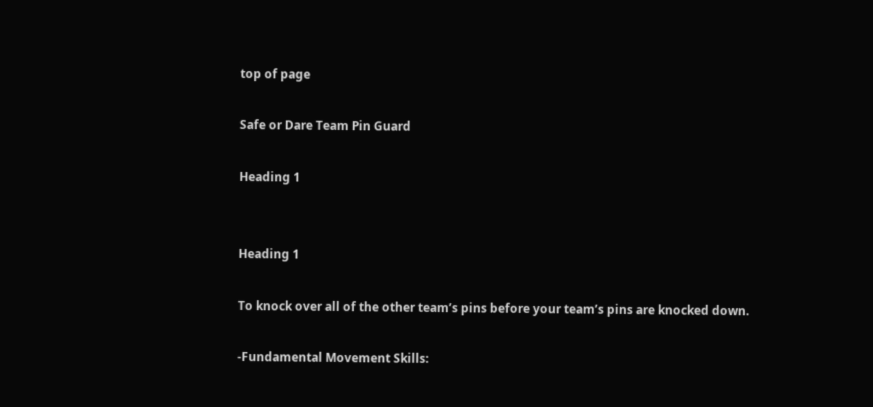top of page

Safe or Dare Team Pin Guard

Heading 1


Heading 1

To knock over all of the other team’s pins before your team’s pins are knocked down.

-Fundamental Movement Skills: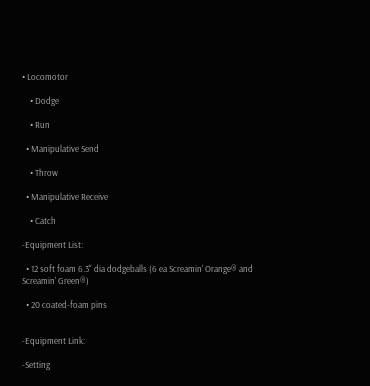• Locomotor

    • Dodge

    • Run

  • Manipulative Send

    • Throw

  • Manipulative Receive

    • Catch

-Equipment List:

  • 12 soft foam 6.3" dia dodgeballs (6 ea Screamin' Orange® and Screamin' Green®)

  • 20 coated-foam pins


-Equipment Link:

-Setting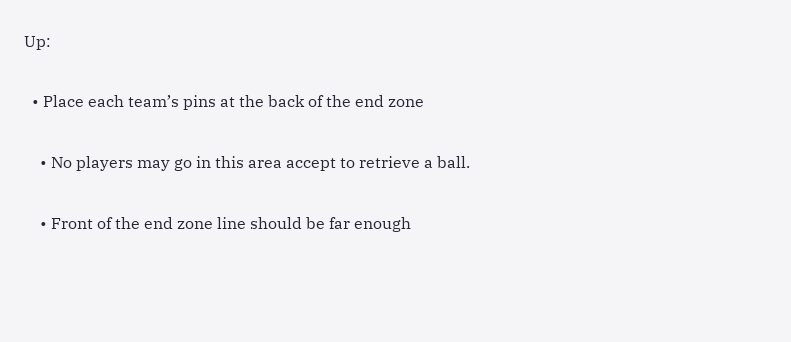Up:

  • Place each team’s pins at the back of the end zone

    • No players may go in this area accept to retrieve a ball.

    • Front of the end zone line should be far enough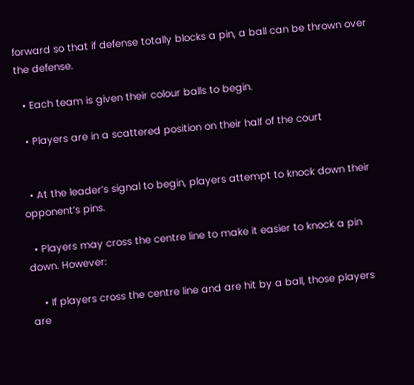forward so that if defense totally blocks a pin, a ball can be thrown over the defense.

  • Each team is given their colour balls to begin.

  • Players are in a scattered position on their half of the court


  • At the leader’s signal to begin, players attempt to knock down their opponent’s pins.

  • Players may cross the centre line to make it easier to knock a pin down. However:

    • If players cross the centre line and are hit by a ball, those players are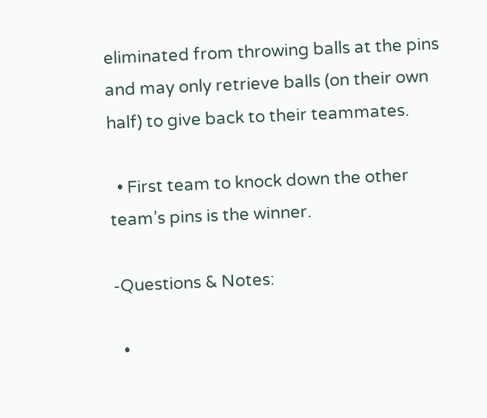eliminated from throwing balls at the pins and may only retrieve balls (on their own half) to give back to their teammates.

  • First team to knock down the other team’s pins is the winner.

-Questions & Notes:

  •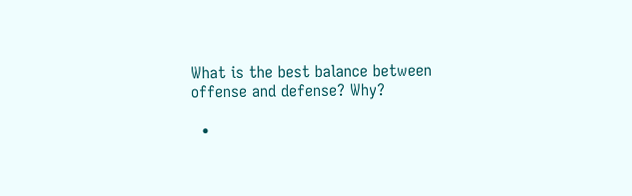What is the best balance between offense and defense? Why?

  •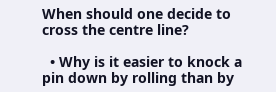When should one decide to cross the centre line?

  • Why is it easier to knock a pin down by rolling than by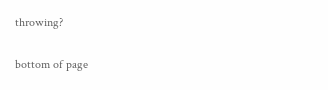throwing?

bottom of page